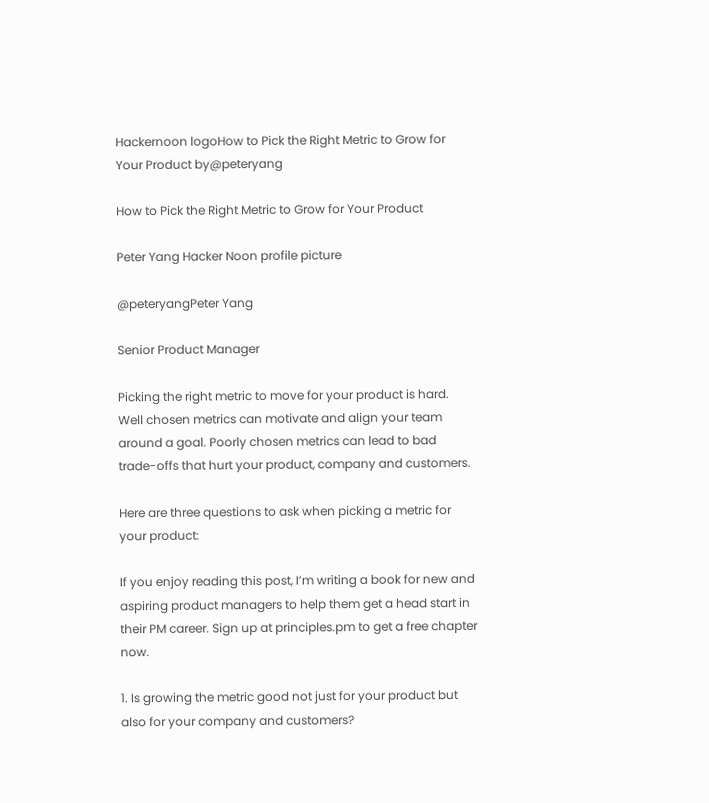Hackernoon logoHow to Pick the Right Metric to Grow for Your Product by@peteryang

How to Pick the Right Metric to Grow for Your Product

Peter Yang Hacker Noon profile picture

@peteryangPeter Yang

Senior Product Manager

Picking the right metric to move for your product is hard. Well chosen metrics can motivate and align your team around a goal. Poorly chosen metrics can lead to bad trade-offs that hurt your product, company and customers.

Here are three questions to ask when picking a metric for your product:

If you enjoy reading this post, I’m writing a book for new and aspiring product managers to help them get a head start in their PM career. Sign up at principles.pm to get a free chapter now.

1. Is growing the metric good not just for your product but also for your company and customers?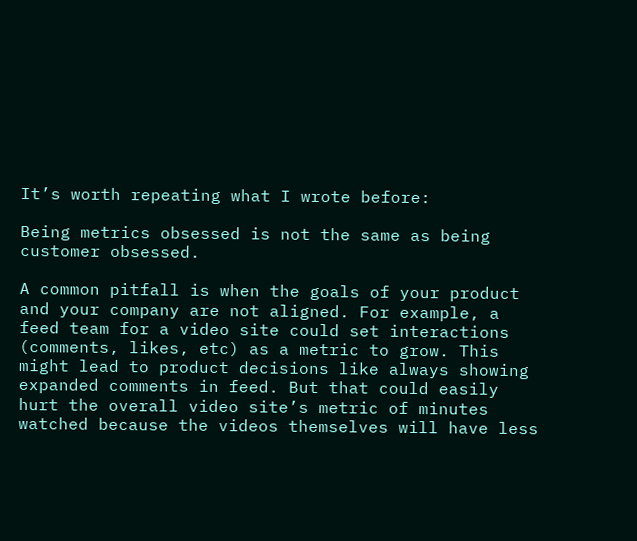It’s worth repeating what I wrote before:

Being metrics obsessed is not the same as being customer obsessed.

A common pitfall is when the goals of your product and your company are not aligned. For example, a feed team for a video site could set interactions (comments, likes, etc) as a metric to grow. This might lead to product decisions like always showing expanded comments in feed. But that could easily hurt the overall video site’s metric of minutes watched because the videos themselves will have less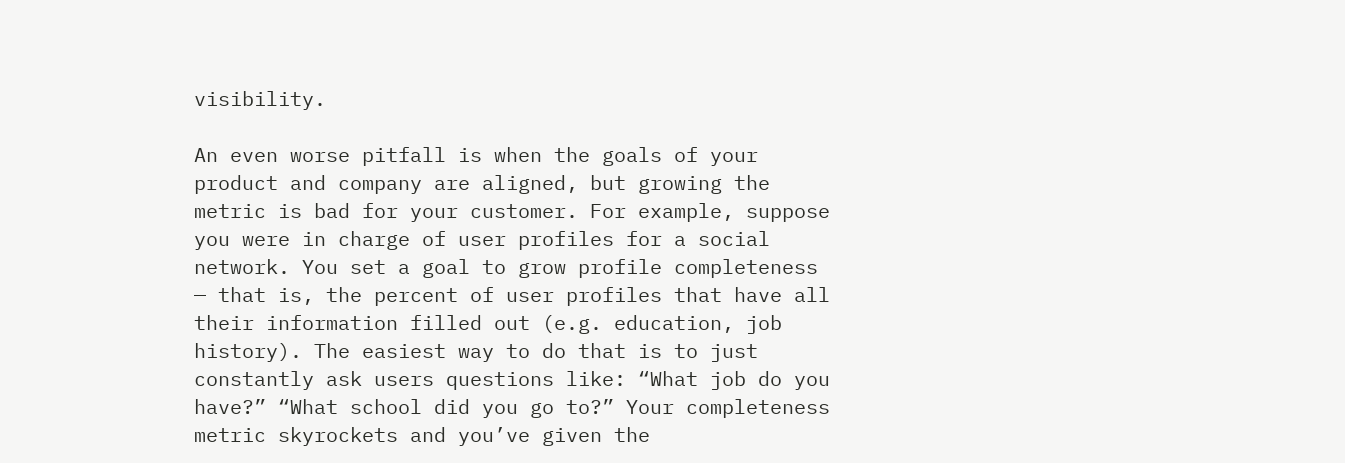visibility.

An even worse pitfall is when the goals of your product and company are aligned, but growing the metric is bad for your customer. For example, suppose you were in charge of user profiles for a social network. You set a goal to grow profile completeness — that is, the percent of user profiles that have all their information filled out (e.g. education, job history). The easiest way to do that is to just constantly ask users questions like: “What job do you have?” “What school did you go to?” Your completeness metric skyrockets and you’ve given the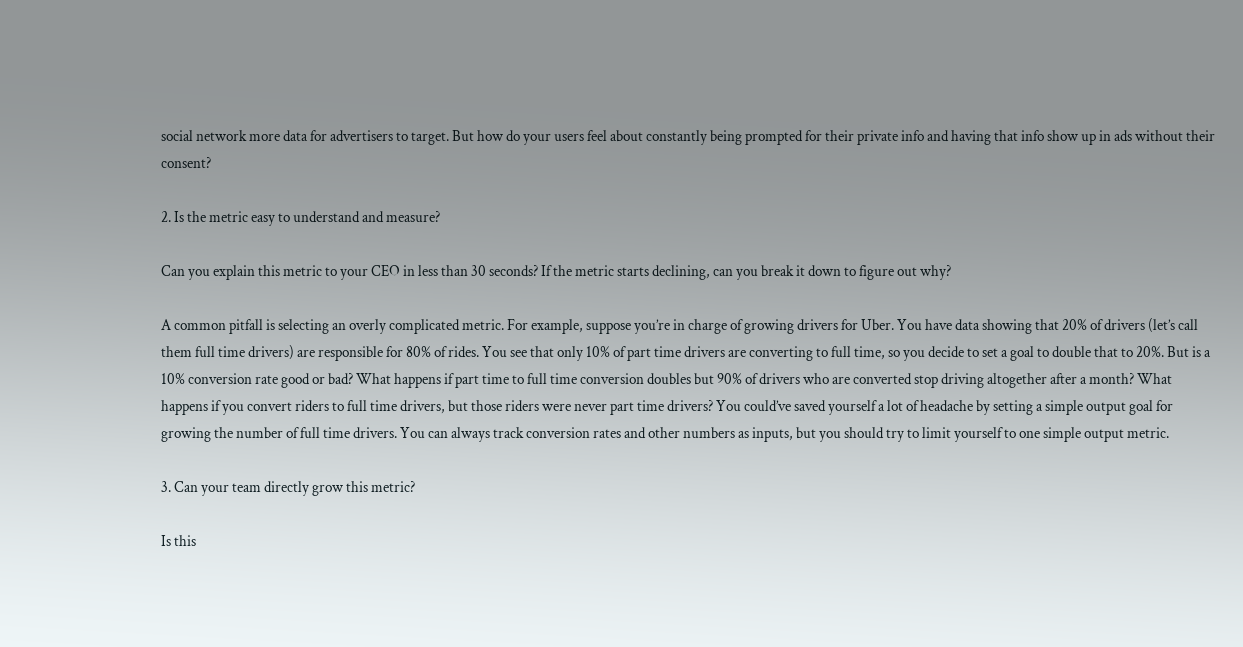social network more data for advertisers to target. But how do your users feel about constantly being prompted for their private info and having that info show up in ads without their consent?

2. Is the metric easy to understand and measure?

Can you explain this metric to your CEO in less than 30 seconds? If the metric starts declining, can you break it down to figure out why?

A common pitfall is selecting an overly complicated metric. For example, suppose you’re in charge of growing drivers for Uber. You have data showing that 20% of drivers (let’s call them full time drivers) are responsible for 80% of rides. You see that only 10% of part time drivers are converting to full time, so you decide to set a goal to double that to 20%. But is a 10% conversion rate good or bad? What happens if part time to full time conversion doubles but 90% of drivers who are converted stop driving altogether after a month? What happens if you convert riders to full time drivers, but those riders were never part time drivers? You could’ve saved yourself a lot of headache by setting a simple output goal for growing the number of full time drivers. You can always track conversion rates and other numbers as inputs, but you should try to limit yourself to one simple output metric.

3. Can your team directly grow this metric?

Is this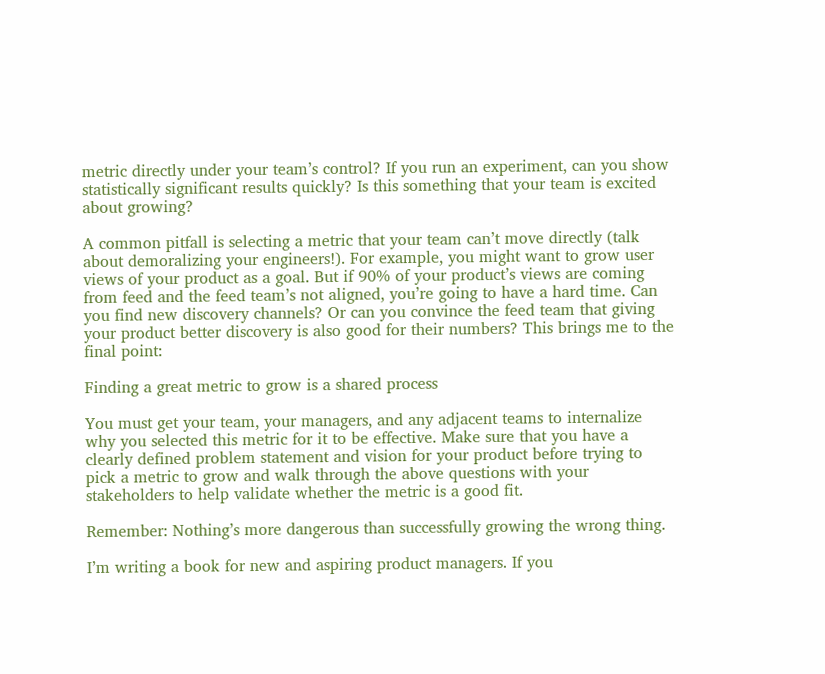metric directly under your team’s control? If you run an experiment, can you show statistically significant results quickly? Is this something that your team is excited about growing?

A common pitfall is selecting a metric that your team can’t move directly (talk about demoralizing your engineers!). For example, you might want to grow user views of your product as a goal. But if 90% of your product’s views are coming from feed and the feed team’s not aligned, you’re going to have a hard time. Can you find new discovery channels? Or can you convince the feed team that giving your product better discovery is also good for their numbers? This brings me to the final point:

Finding a great metric to grow is a shared process

You must get your team, your managers, and any adjacent teams to internalize why you selected this metric for it to be effective. Make sure that you have a clearly defined problem statement and vision for your product before trying to pick a metric to grow and walk through the above questions with your stakeholders to help validate whether the metric is a good fit.

Remember: Nothing’s more dangerous than successfully growing the wrong thing.

I’m writing a book for new and aspiring product managers. If you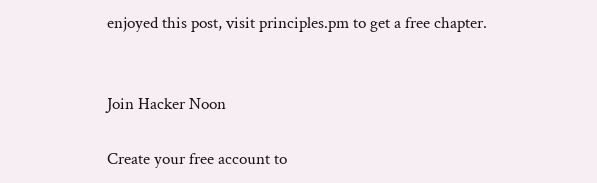enjoyed this post, visit principles.pm to get a free chapter.


Join Hacker Noon

Create your free account to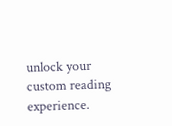unlock your custom reading experience.